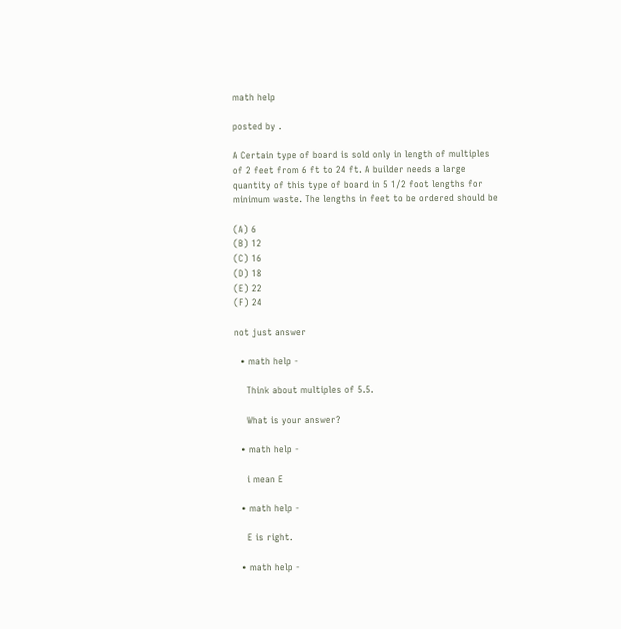math help

posted by .

A Certain type of board is sold only in length of multiples of 2 feet from 6 ft to 24 ft. A builder needs a large quantity of this type of board in 5 1/2 foot lengths for minimum waste. The lengths in feet to be ordered should be

(A) 6
(B) 12
(C) 16
(D) 18
(E) 22
(F) 24

not just answer

  • math help -

    Think about multiples of 5.5.

    What is your answer?

  • math help -

    i mean E

  • math help -

    E is right.

  • math help -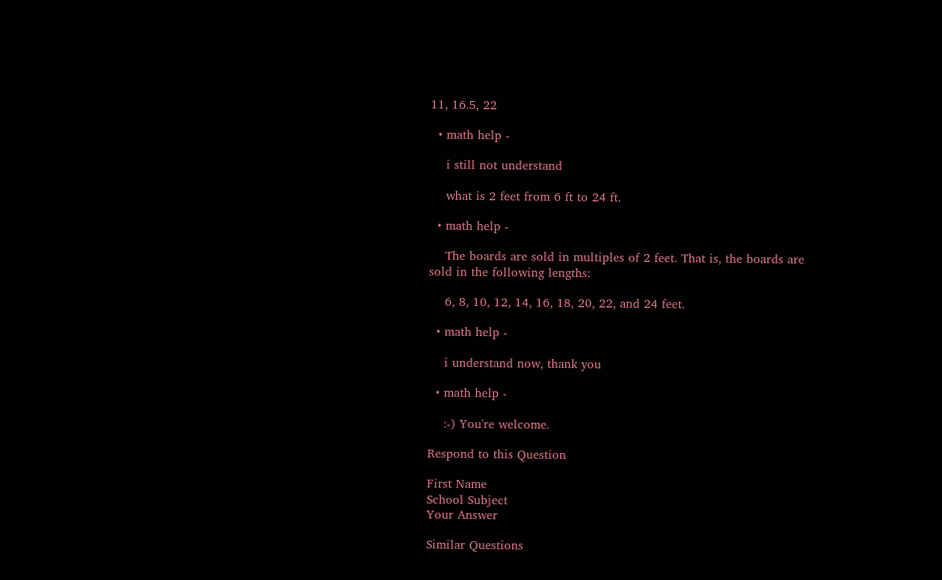11, 16.5, 22

  • math help -

    i still not understand

    what is 2 feet from 6 ft to 24 ft.

  • math help -

    The boards are sold in multiples of 2 feet. That is, the boards are sold in the following lengths:

    6, 8, 10, 12, 14, 16, 18, 20, 22, and 24 feet.

  • math help -

    i understand now, thank you

  • math help -

    :-) You're welcome.

Respond to this Question

First Name
School Subject
Your Answer

Similar Questions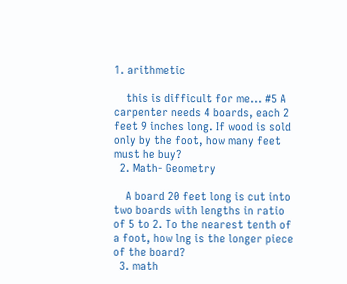1. arithmetic

    this is difficult for me... #5 A carpenter needs 4 boards, each 2 feet 9 inches long. If wood is sold only by the foot, how many feet must he buy?
  2. Math- Geometry

    A board 20 feet long is cut into two boards with lengths in ratio of 5 to 2. To the nearest tenth of a foot, how lng is the longer piece of the board?
  3. math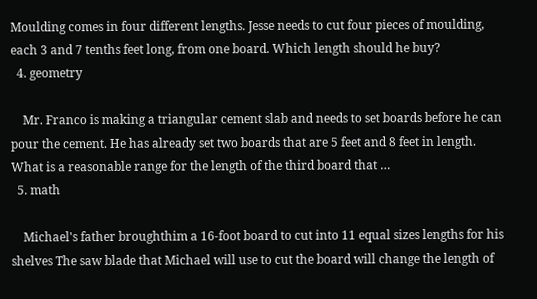Moulding comes in four different lengths. Jesse needs to cut four pieces of moulding, each 3 and 7 tenths feet long, from one board. Which length should he buy?
  4. geometry

    Mr. Franco is making a triangular cement slab and needs to set boards before he can pour the cement. He has already set two boards that are 5 feet and 8 feet in length. What is a reasonable range for the length of the third board that …
  5. math

    Michael's father broughthim a 16-foot board to cut into 11 equal sizes lengths for his shelves The saw blade that Michael will use to cut the board will change the length of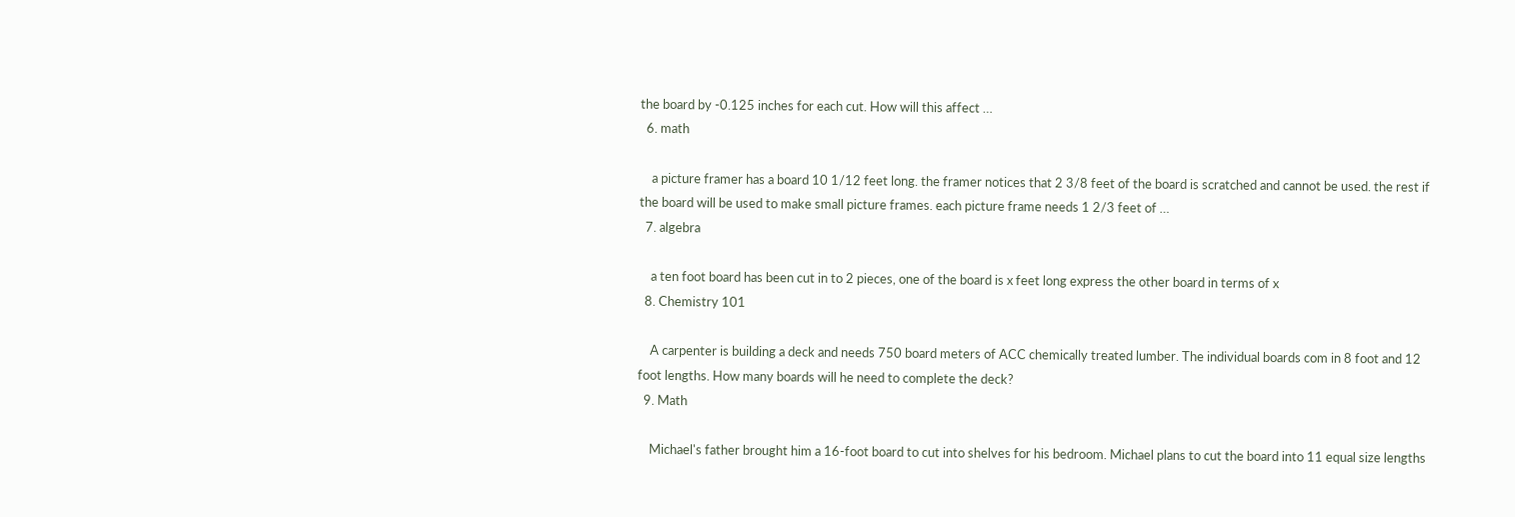the board by -0.125 inches for each cut. How will this affect …
  6. math

    a picture framer has a board 10 1/12 feet long. the framer notices that 2 3/8 feet of the board is scratched and cannot be used. the rest if the board will be used to make small picture frames. each picture frame needs 1 2/3 feet of …
  7. algebra

    a ten foot board has been cut in to 2 pieces, one of the board is x feet long express the other board in terms of x
  8. Chemistry 101

    A carpenter is building a deck and needs 750 board meters of ACC chemically treated lumber. The individual boards com in 8 foot and 12 foot lengths. How many boards will he need to complete the deck?
  9. Math

    Michael's father brought him a 16-foot board to cut into shelves for his bedroom. Michael plans to cut the board into 11 equal size lengths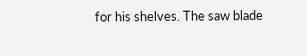for his shelves. The saw blade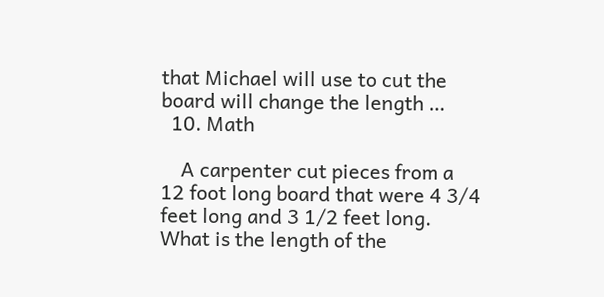that Michael will use to cut the board will change the length …
  10. Math

    A carpenter cut pieces from a 12 foot long board that were 4 3/4 feet long and 3 1/2 feet long. What is the length of the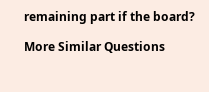remaining part if the board?

More Similar Questions